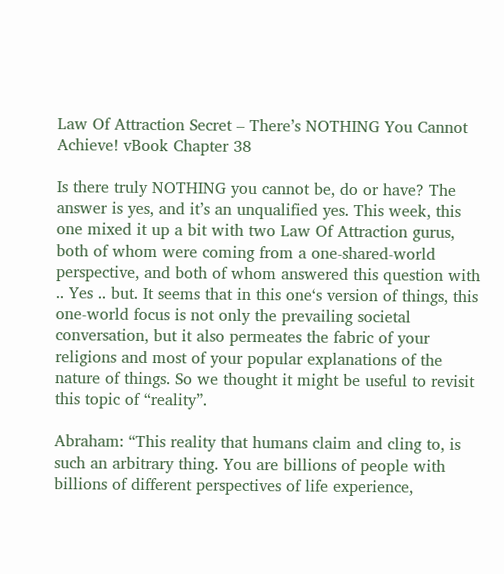Law Of Attraction Secret – There’s NOTHING You Cannot Achieve! vBook Chapter 38

Is there truly NOTHING you cannot be, do or have? The answer is yes, and it’s an unqualified yes. This week, this one mixed it up a bit with two Law Of Attraction gurus, both of whom were coming from a one-shared-world perspective, and both of whom answered this question with .. Yes .. but. It seems that in this one‘s version of things, this one-world focus is not only the prevailing societal conversation, but it also permeates the fabric of your religions and most of your popular explanations of the nature of things. So we thought it might be useful to revisit this topic of “reality”.

Abraham: “This reality that humans claim and cling to, is such an arbitrary thing. You are billions of people with billions of different perspectives of life experience,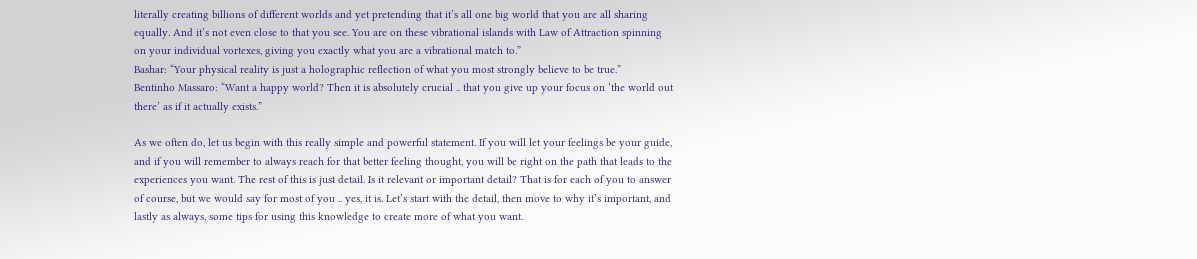literally creating billions of different worlds and yet pretending that it’s all one big world that you are all sharing equally. And it’s not even close to that you see. You are on these vibrational islands with Law of Attraction spinning on your individual vortexes, giving you exactly what you are a vibrational match to.”
Bashar: “Your physical reality is just a holographic reflection of what you most strongly believe to be true.”
Bentinho Massaro: “Want a happy world? Then it is absolutely crucial .. that you give up your focus on ‘the world out there’ as if it actually exists.”

As we often do, let us begin with this really simple and powerful statement. If you will let your feelings be your guide, and if you will remember to always reach for that better feeling thought, you will be right on the path that leads to the experiences you want. The rest of this is just detail. Is it relevant or important detail? That is for each of you to answer of course, but we would say for most of you .. yes, it is. Let’s start with the detail, then move to why it’s important, and lastly as always, some tips for using this knowledge to create more of what you want.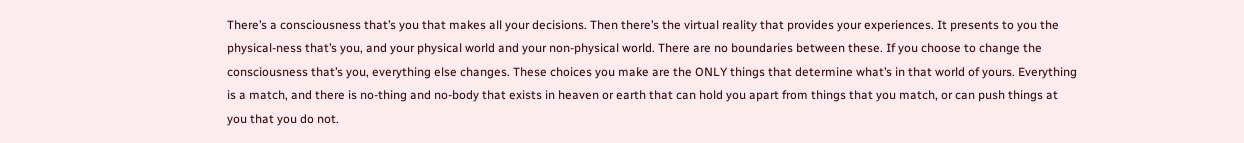There’s a consciousness that’s you that makes all your decisions. Then there’s the virtual reality that provides your experiences. It presents to you the physical-ness that’s you, and your physical world and your non-physical world. There are no boundaries between these. If you choose to change the consciousness that’s you, everything else changes. These choices you make are the ONLY things that determine what’s in that world of yours. Everything is a match, and there is no-thing and no-body that exists in heaven or earth that can hold you apart from things that you match, or can push things at you that you do not.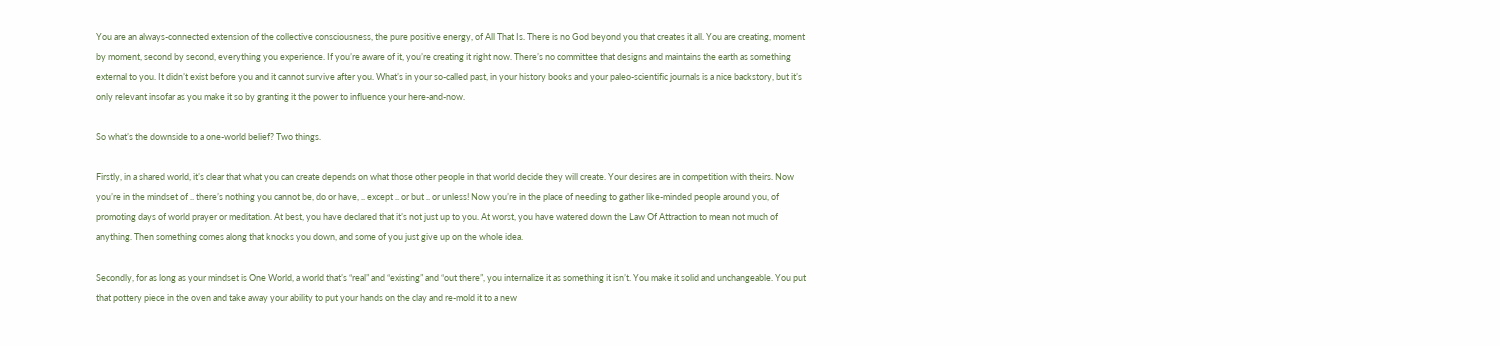You are an always-connected extension of the collective consciousness, the pure positive energy, of All That Is. There is no God beyond you that creates it all. You are creating, moment by moment, second by second, everything you experience. If you’re aware of it, you’re creating it right now. There’s no committee that designs and maintains the earth as something external to you. It didn’t exist before you and it cannot survive after you. What’s in your so-called past, in your history books and your paleo-scientific journals is a nice backstory, but it’s only relevant insofar as you make it so by granting it the power to influence your here-and-now.

So what’s the downside to a one-world belief? Two things.

Firstly, in a shared world, it’s clear that what you can create depends on what those other people in that world decide they will create. Your desires are in competition with theirs. Now you’re in the mindset of .. there’s nothing you cannot be, do or have, .. except .. or but .. or unless! Now you’re in the place of needing to gather like-minded people around you, of promoting days of world prayer or meditation. At best, you have declared that it’s not just up to you. At worst, you have watered down the Law Of Attraction to mean not much of anything. Then something comes along that knocks you down, and some of you just give up on the whole idea.

Secondly, for as long as your mindset is One World, a world that’s “real” and “existing” and “out there”, you internalize it as something it isn’t. You make it solid and unchangeable. You put that pottery piece in the oven and take away your ability to put your hands on the clay and re-mold it to a new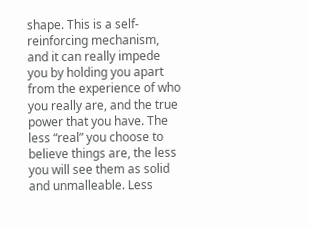shape. This is a self-reinforcing mechanism, and it can really impede you by holding you apart from the experience of who you really are, and the true power that you have. The less “real” you choose to believe things are, the less you will see them as solid and unmalleable. Less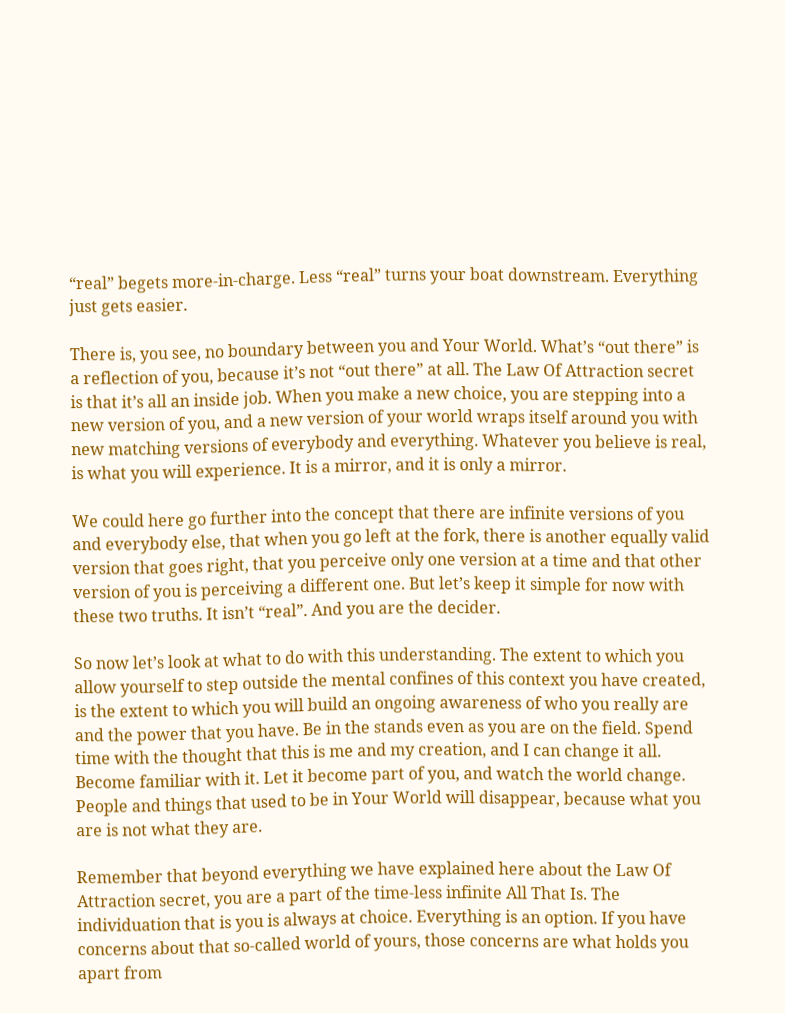“real” begets more-in-charge. Less “real” turns your boat downstream. Everything just gets easier.

There is, you see, no boundary between you and Your World. What’s “out there” is a reflection of you, because it’s not “out there” at all. The Law Of Attraction secret is that it’s all an inside job. When you make a new choice, you are stepping into a new version of you, and a new version of your world wraps itself around you with new matching versions of everybody and everything. Whatever you believe is real, is what you will experience. It is a mirror, and it is only a mirror.

We could here go further into the concept that there are infinite versions of you and everybody else, that when you go left at the fork, there is another equally valid version that goes right, that you perceive only one version at a time and that other version of you is perceiving a different one. But let’s keep it simple for now with these two truths. It isn’t “real”. And you are the decider.

So now let’s look at what to do with this understanding. The extent to which you allow yourself to step outside the mental confines of this context you have created, is the extent to which you will build an ongoing awareness of who you really are and the power that you have. Be in the stands even as you are on the field. Spend time with the thought that this is me and my creation, and I can change it all. Become familiar with it. Let it become part of you, and watch the world change. People and things that used to be in Your World will disappear, because what you are is not what they are.

Remember that beyond everything we have explained here about the Law Of Attraction secret, you are a part of the time-less infinite All That Is. The individuation that is you is always at choice. Everything is an option. If you have concerns about that so-called world of yours, those concerns are what holds you apart from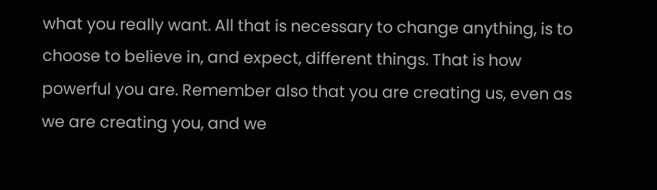what you really want. All that is necessary to change anything, is to choose to believe in, and expect, different things. That is how powerful you are. Remember also that you are creating us, even as we are creating you, and we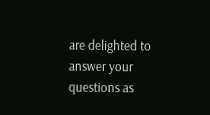are delighted to answer your questions as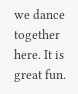we dance together here. It is great fun.